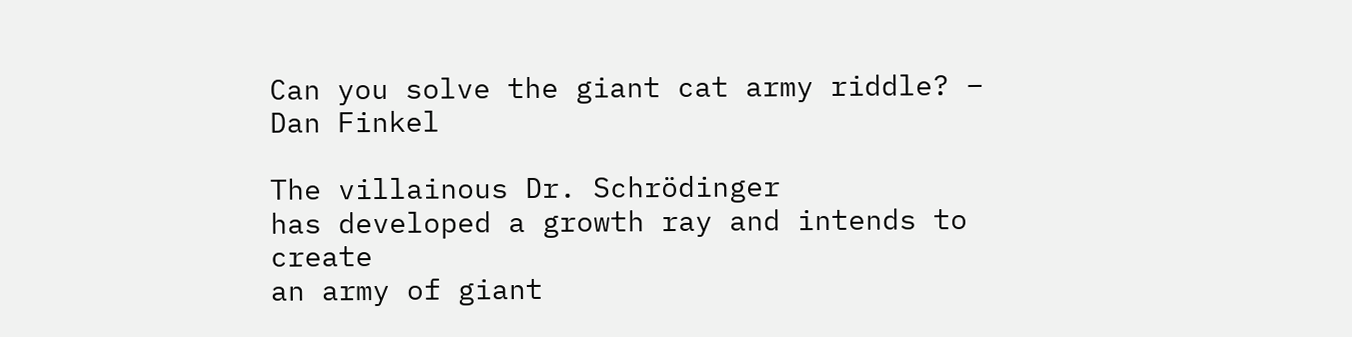Can you solve the giant cat army riddle? – Dan Finkel

The villainous Dr. Schrödinger
has developed a growth ray and intends to create
an army of giant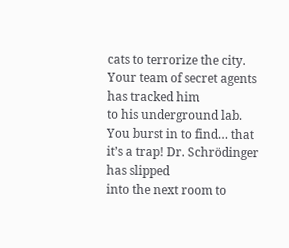cats to terrorize the city. Your team of secret agents has tracked him
to his underground lab. You burst in to find… that it’s a trap! Dr. Schrödinger has slipped
into the next room to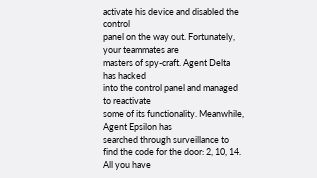activate his device and disabled the control
panel on the way out. Fortunately, your teammates are
masters of spy-craft. Agent Delta has hacked
into the control panel and managed to reactivate
some of its functionality. Meanwhile, Agent Epsilon has
searched through surveillance to find the code for the door: 2, 10, 14. All you have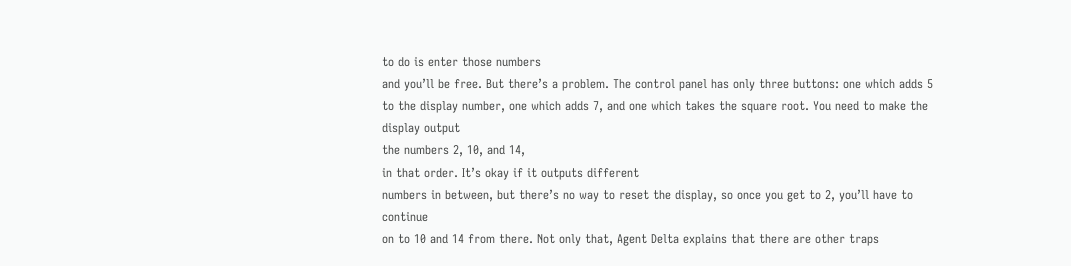to do is enter those numbers
and you’ll be free. But there’s a problem. The control panel has only three buttons: one which adds 5 to the display number, one which adds 7, and one which takes the square root. You need to make the display output
the numbers 2, 10, and 14,
in that order. It’s okay if it outputs different
numbers in between, but there’s no way to reset the display, so once you get to 2, you’ll have to continue
on to 10 and 14 from there. Not only that, Agent Delta explains that there are other traps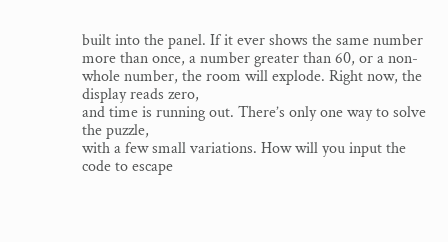built into the panel. If it ever shows the same number
more than once, a number greater than 60, or a non-whole number, the room will explode. Right now, the display reads zero,
and time is running out. There’s only one way to solve the puzzle,
with a few small variations. How will you input the code to escape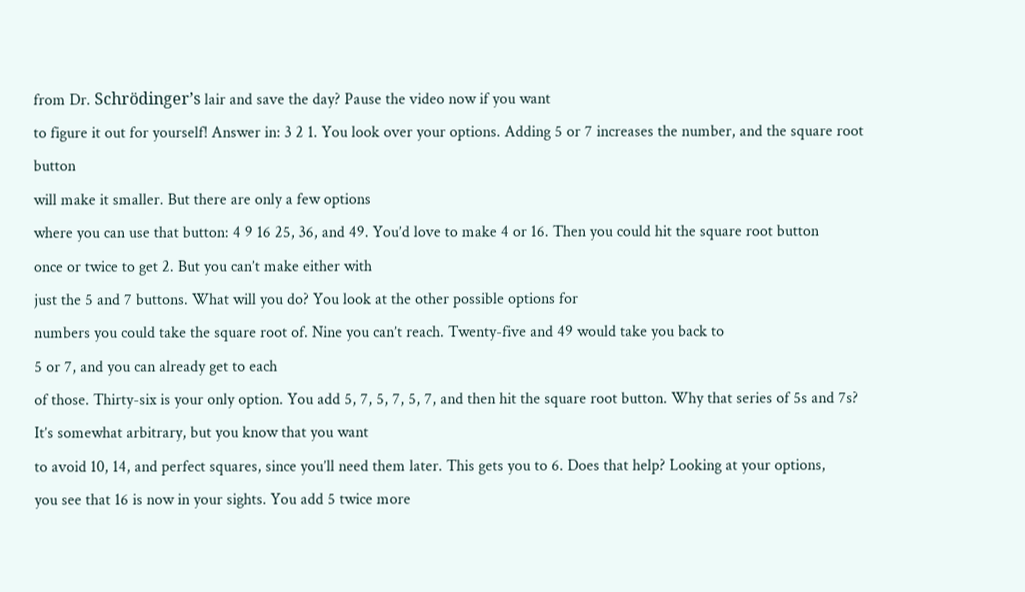from Dr. Schrödinger’s lair and save the day? Pause the video now if you want
to figure it out for yourself! Answer in: 3 2 1. You look over your options. Adding 5 or 7 increases the number, and the square root button
will make it smaller. But there are only a few options
where you can use that button: 4 9 16 25, 36, and 49. You’d love to make 4 or 16. Then you could hit the square root button
once or twice to get 2. But you can’t make either with
just the 5 and 7 buttons. What will you do? You look at the other possible options for
numbers you could take the square root of. Nine you can’t reach. Twenty-five and 49 would take you back to
5 or 7, and you can already get to each
of those. Thirty-six is your only option. You add 5, 7, 5, 7, 5, 7, and then hit the square root button. Why that series of 5s and 7s? It’s somewhat arbitrary, but you know that you want
to avoid 10, 14, and perfect squares, since you’ll need them later. This gets you to 6. Does that help? Looking at your options,
you see that 16 is now in your sights. You add 5 twice more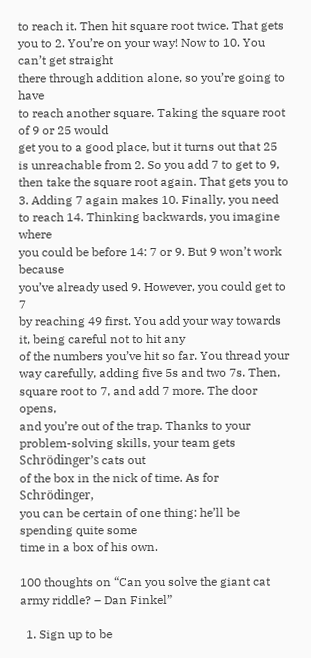to reach it. Then hit square root twice. That gets you to 2. You’re on your way! Now to 10. You can’t get straight
there through addition alone, so you’re going to have
to reach another square. Taking the square root of 9 or 25 would
get you to a good place, but it turns out that 25
is unreachable from 2. So you add 7 to get to 9, then take the square root again. That gets you to 3. Adding 7 again makes 10. Finally, you need to reach 14. Thinking backwards, you imagine where
you could be before 14: 7 or 9. But 9 won’t work because
you’ve already used 9. However, you could get to 7
by reaching 49 first. You add your way towards it, being careful not to hit any
of the numbers you’ve hit so far. You thread your way carefully, adding five 5s and two 7s. Then, square root to 7, and add 7 more. The door opens,
and you’re out of the trap. Thanks to your problem-solving skills, your team gets Schrödinger’s cats out
of the box in the nick of time. As for Schrödinger,
you can be certain of one thing: he’ll be spending quite some
time in a box of his own.

100 thoughts on “Can you solve the giant cat army riddle? – Dan Finkel”

  1. Sign up to be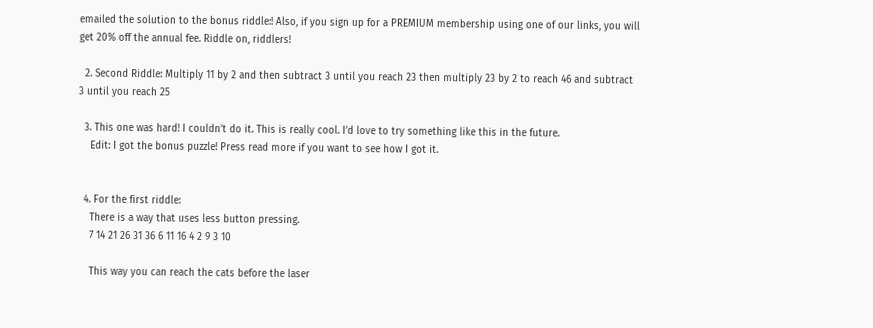emailed the solution to the bonus riddle:! Also, if you sign up for a PREMIUM membership using one of our links, you will get 20% off the annual fee. Riddle on, riddlers!

  2. Second Riddle: Multiply 11 by 2 and then subtract 3 until you reach 23 then multiply 23 by 2 to reach 46 and subtract 3 until you reach 25

  3. This one was hard! I couldn’t do it. This is really cool. I’d love to try something like this in the future.
    Edit: I got the bonus puzzle! Press read more if you want to see how I got it.


  4. For the first riddle:
    There is a way that uses less button pressing.
    7 14 21 26 31 36 6 11 16 4 2 9 3 10

    This way you can reach the cats before the laser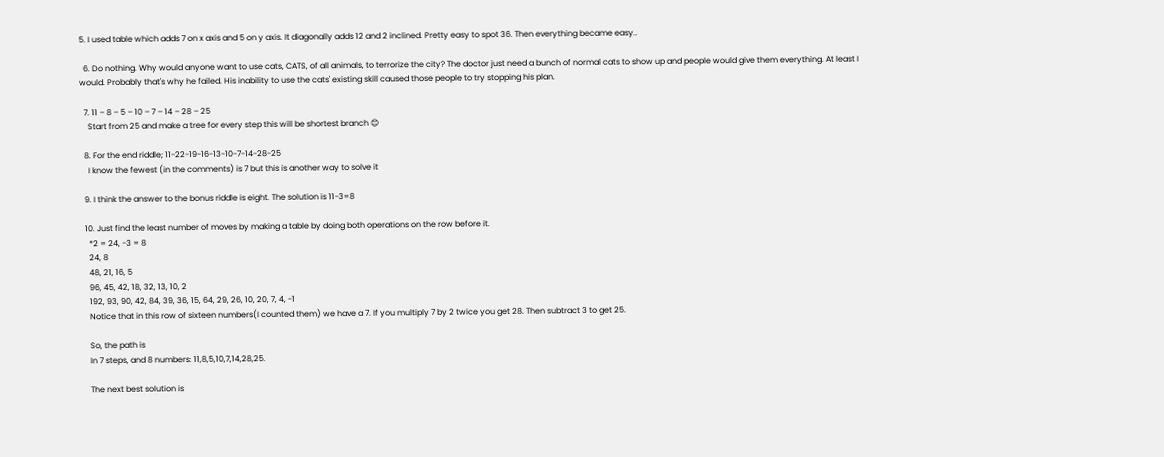5. I used table which adds 7 on x axis and 5 on y axis. It diagonally adds 12 and 2 inclined. Pretty easy to spot 36. Then everything became easy..

  6. Do nothing. Why would anyone want to use cats, CATS, of all animals, to terrorize the city? The doctor just need a bunch of normal cats to show up and people would give them everything. At least I would. Probably that's why he failed. His inability to use the cats' existing skill caused those people to try stopping his plan.

  7. 11 – 8 – 5 – 10 – 7 – 14 – 28 – 25
    Start from 25 and make a tree for every step this will be shortest branch 😊

  8. For the end riddle; 11-22-19-16-13-10-7-14-28-25
    I know the fewest (in the comments) is 7 but this is another way to solve it

  9. I think the answer to the bonus riddle is eight. The solution is 11-3=8

  10. Just find the least number of moves by making a table by doing both operations on the row before it.
    *2 = 24, -3 = 8
    24, 8
    48, 21, 16, 5
    96, 45, 42, 18, 32, 13, 10, 2
    192, 93, 90, 42, 84, 39, 36, 15, 64, 29, 26, 10, 20, 7, 4, -1
    Notice that in this row of sixteen numbers(I counted them) we have a 7. If you multiply 7 by 2 twice you get 28. Then subtract 3 to get 25.

    So, the path is
    In 7 steps, and 8 numbers: 11,8,5,10,7,14,28,25.

    The next best solution is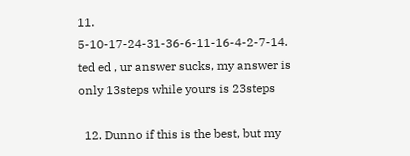11. 5-10-17-24-31-36-6-11-16-4-2-7-14. ted ed , ur answer sucks, my answer is only 13steps while yours is 23steps

  12. Dunno if this is the best, but my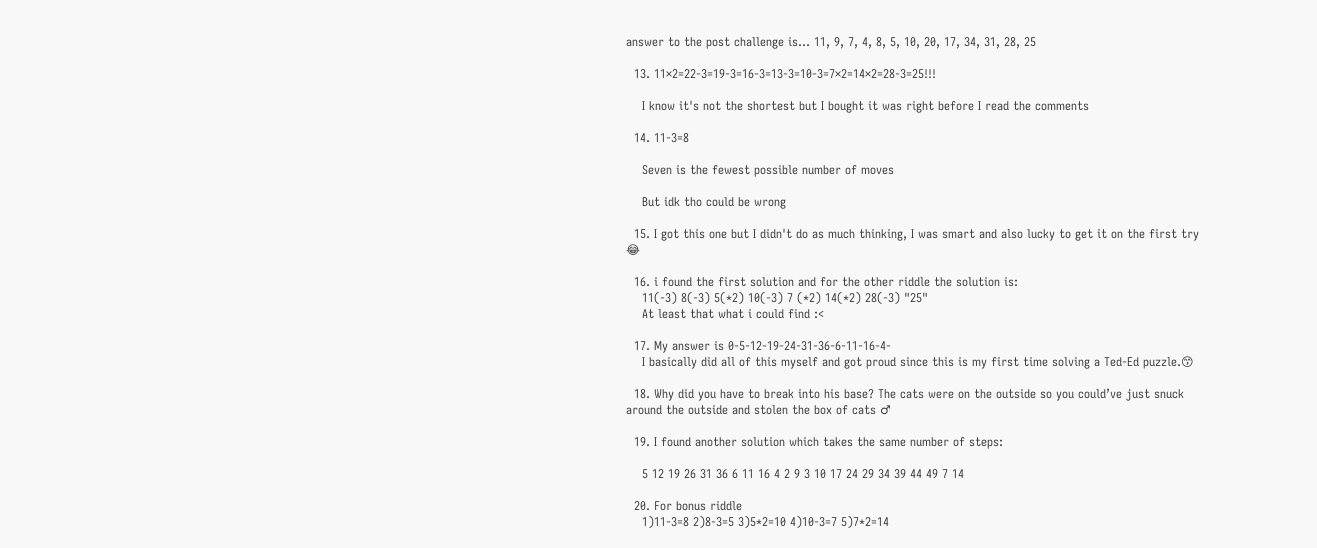answer to the post challenge is… 11, 9, 7, 4, 8, 5, 10, 20, 17, 34, 31, 28, 25

  13. 11×2=22-3=19-3=16-3=13-3=10-3=7×2=14×2=28-3=25!!!

    I know it's not the shortest but I bought it was right before I read the comments

  14. 11-3=8

    Seven is the fewest possible number of moves

    But idk tho could be wrong

  15. I got this one but I didn't do as much thinking, I was smart and also lucky to get it on the first try 😂

  16. i found the first solution and for the other riddle the solution is:
    11(-3) 8(-3) 5(*2) 10(-3) 7 (*2) 14(*2) 28(-3) "25"
    At least that what i could find :<

  17. My answer is 0-5-12-19-24-31-36-6-11-16-4-
    I basically did all of this myself and got proud since this is my first time solving a Ted-Ed puzzle.😙

  18. Why did you have to break into his base? The cats were on the outside so you could’ve just snuck around the outside and stolen the box of cats ♂

  19. I found another solution which takes the same number of steps:

    5 12 19 26 31 36 6 11 16 4 2 9 3 10 17 24 29 34 39 44 49 7 14

  20. For bonus riddle
    1)11-3=8 2)8-3=5 3)5*2=10 4)10-3=7 5)7*2=14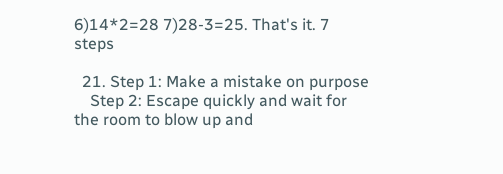6)14*2=28 7)28-3=25. That's it. 7 steps

  21. Step 1: Make a mistake on purpose
    Step 2: Escape quickly and wait for the room to blow up and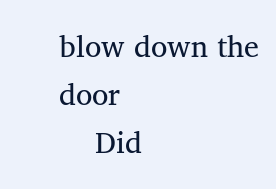blow down the door
    Did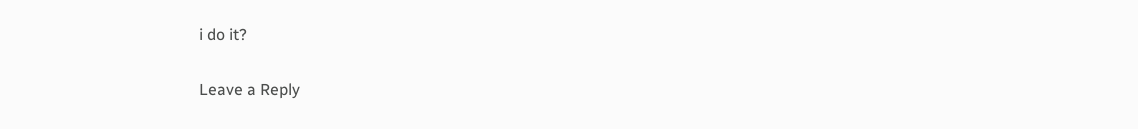i do it?

Leave a Reply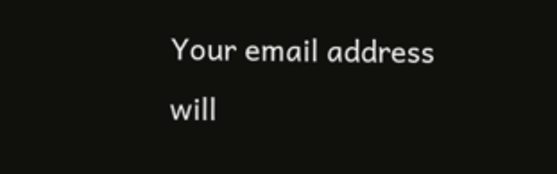Your email address will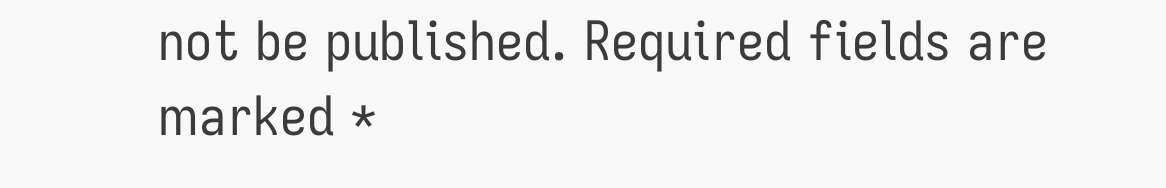not be published. Required fields are marked *